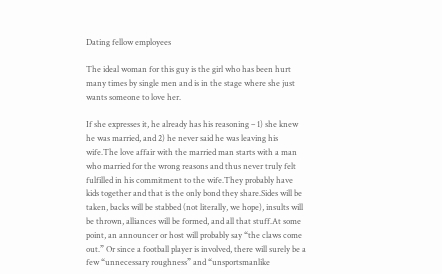Dating fellow employees

The ideal woman for this guy is the girl who has been hurt many times by single men and is in the stage where she just wants someone to love her.

If she expresses it, he already has his reasoning – 1) she knew he was married, and 2) he never said he was leaving his wife.The love affair with the married man starts with a man who married for the wrong reasons and thus never truly felt fulfilled in his commitment to the wife.They probably have kids together and that is the only bond they share.Sides will be taken, backs will be stabbed (not literally, we hope), insults will be thrown, alliances will be formed, and all that stuff.At some point, an announcer or host will probably say “the claws come out.” Or since a football player is involved, there will surely be a few “unnecessary roughness” and “unsportsmanlike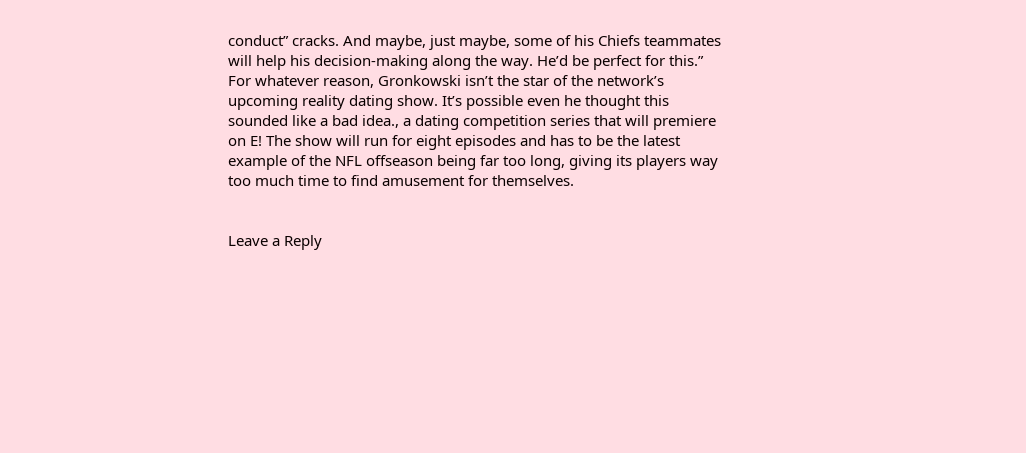conduct” cracks. And maybe, just maybe, some of his Chiefs teammates will help his decision-making along the way. He’d be perfect for this.” For whatever reason, Gronkowski isn’t the star of the network’s upcoming reality dating show. It’s possible even he thought this sounded like a bad idea., a dating competition series that will premiere on E! The show will run for eight episodes and has to be the latest example of the NFL offseason being far too long, giving its players way too much time to find amusement for themselves.


Leave a Reply